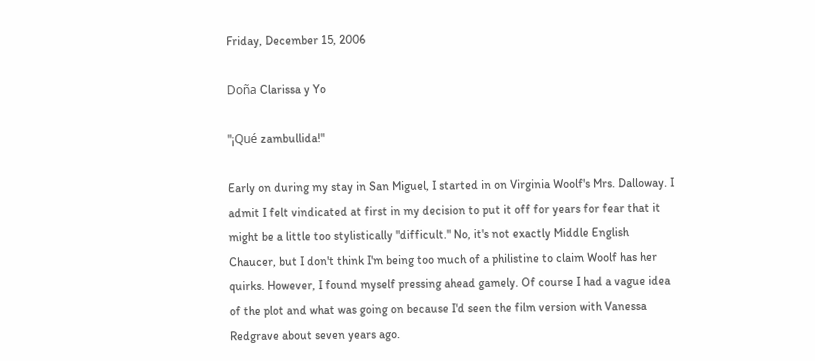Friday, December 15, 2006

Doña Clarissa y Yo

"¡Qué zambullida!"

Early on during my stay in San Miguel, I started in on Virginia Woolf's Mrs. Dalloway. I admit I felt vindicated at first in my decision to put it off for years for fear that it might be a little too stylistically "difficult." No, it's not exactly Middle English Chaucer, but I don't think I'm being too much of a philistine to claim Woolf has her quirks. However, I found myself pressing ahead gamely. Of course I had a vague idea of the plot and what was going on because I'd seen the film version with Vanessa Redgrave about seven years ago.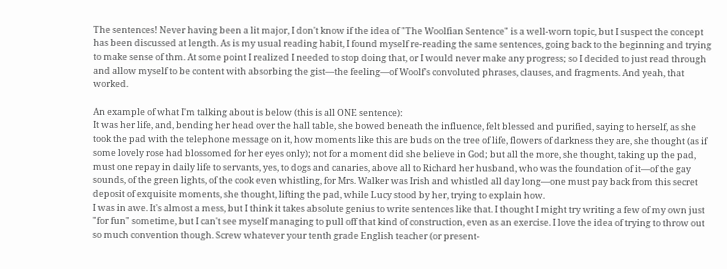The sentences! Never having been a lit major, I don't know if the idea of "The Woolfian Sentence" is a well-worn topic, but I suspect the concept has been discussed at length. As is my usual reading habit, I found myself re-reading the same sentences, going back to the beginning and trying to make sense of thm. At some point I realized I needed to stop doing that, or I would never make any progress; so I decided to just read through and allow myself to be content with absorbing the gist—the feeling—of Woolf's convoluted phrases, clauses, and fragments. And yeah, that worked.

An example of what I'm talking about is below (this is all ONE sentence):
It was her life, and, bending her head over the hall table, she bowed beneath the influence, felt blessed and purified, saying to herself, as she took the pad with the telephone message on it, how moments like this are buds on the tree of life, flowers of darkness they are, she thought (as if some lovely rose had blossomed for her eyes only); not for a moment did she believe in God; but all the more, she thought, taking up the pad, must one repay in daily life to servants, yes, to dogs and canaries, above all to Richard her husband, who was the foundation of it—of the gay sounds, of the green lights, of the cook even whistling, for Mrs. Walker was Irish and whistled all day long—one must pay back from this secret deposit of exquisite moments, she thought, lifting the pad, while Lucy stood by her, trying to explain how.
I was in awe. It's almost a mess, but I think it takes absolute genius to write sentences like that. I thought I might try writing a few of my own just "for fun" sometime, but I can't see myself managing to pull off that kind of construction, even as an exercise. I love the idea of trying to throw out so much convention though. Screw whatever your tenth grade English teacher (or present-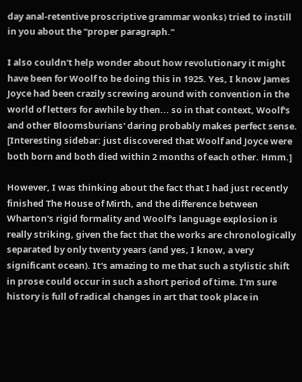day anal-retentive proscriptive grammar wonks) tried to instill in you about the "proper paragraph."

I also couldn't help wonder about how revolutionary it might have been for Woolf to be doing this in 1925. Yes, I know James Joyce had been crazily screwing around with convention in the world of letters for awhile by then... so in that context, Woolf's and other Bloomsburians' daring probably makes perfect sense. [Interesting sidebar: just discovered that Woolf and Joyce were both born and both died within 2 months of each other. Hmm.]

However, I was thinking about the fact that I had just recently finished The House of Mirth, and the difference between Wharton's rigid formality and Woolf's language explosion is really striking, given the fact that the works are chronologically separated by only twenty years (and yes, I know, a very significant ocean). It's amazing to me that such a stylistic shift in prose could occur in such a short period of time. I'm sure history is full of radical changes in art that took place in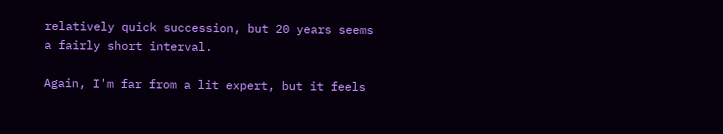relatively quick succession, but 20 years seems a fairly short interval.

Again, I'm far from a lit expert, but it feels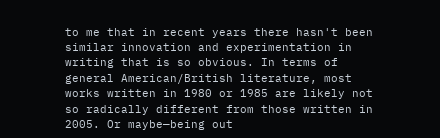to me that in recent years there hasn't been similar innovation and experimentation in writing that is so obvious. In terms of general American/British literature, most works written in 1980 or 1985 are likely not so radically different from those written in 2005. Or maybe—being out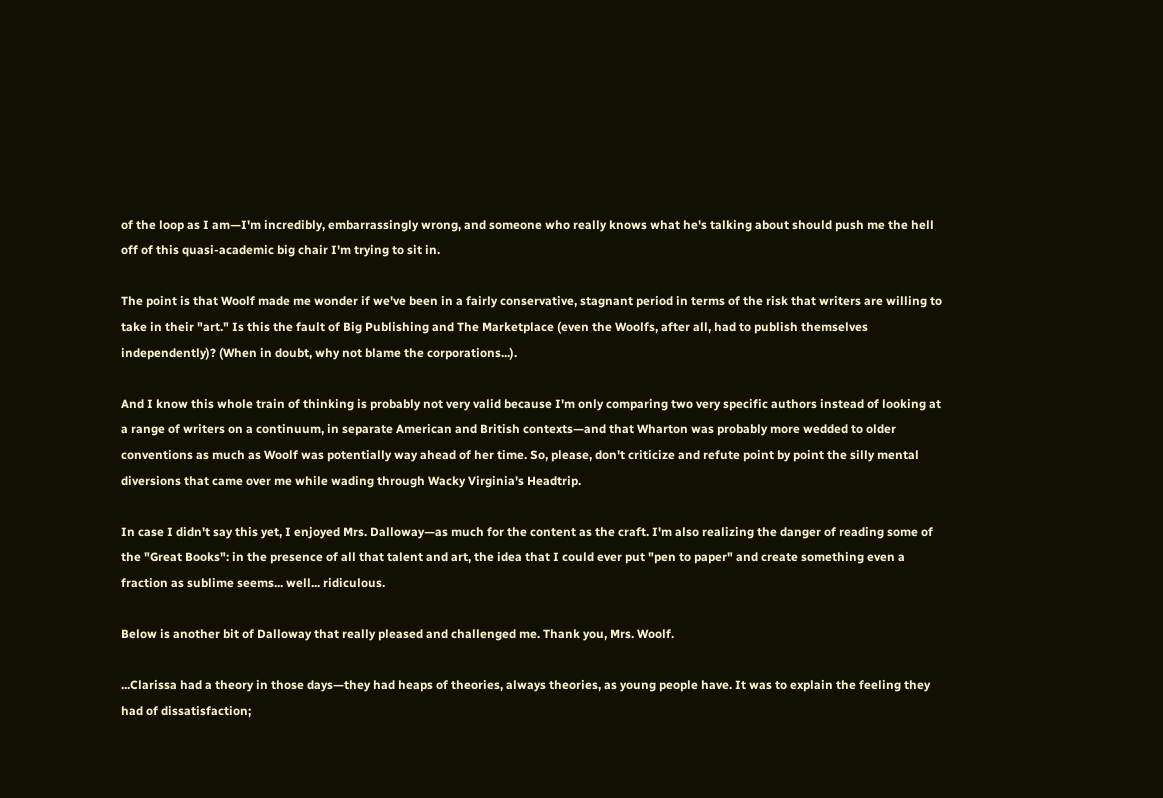of the loop as I am—I'm incredibly, embarrassingly wrong, and someone who really knows what he's talking about should push me the hell off of this quasi-academic big chair I'm trying to sit in.

The point is that Woolf made me wonder if we've been in a fairly conservative, stagnant period in terms of the risk that writers are willing to take in their "art." Is this the fault of Big Publishing and The Marketplace (even the Woolfs, after all, had to publish themselves independently)? (When in doubt, why not blame the corporations...).

And I know this whole train of thinking is probably not very valid because I'm only comparing two very specific authors instead of looking at a range of writers on a continuum, in separate American and British contexts—and that Wharton was probably more wedded to older conventions as much as Woolf was potentially way ahead of her time. So, please, don't criticize and refute point by point the silly mental diversions that came over me while wading through Wacky Virginia's Headtrip.

In case I didn't say this yet, I enjoyed Mrs. Dalloway—as much for the content as the craft. I'm also realizing the danger of reading some of the "Great Books": in the presence of all that talent and art, the idea that I could ever put "pen to paper" and create something even a fraction as sublime seems... well... ridiculous.

Below is another bit of Dalloway that really pleased and challenged me. Thank you, Mrs. Woolf.

...Clarissa had a theory in those days—they had heaps of theories, always theories, as young people have. It was to explain the feeling they had of dissatisfaction;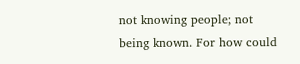not knowing people; not being known. For how could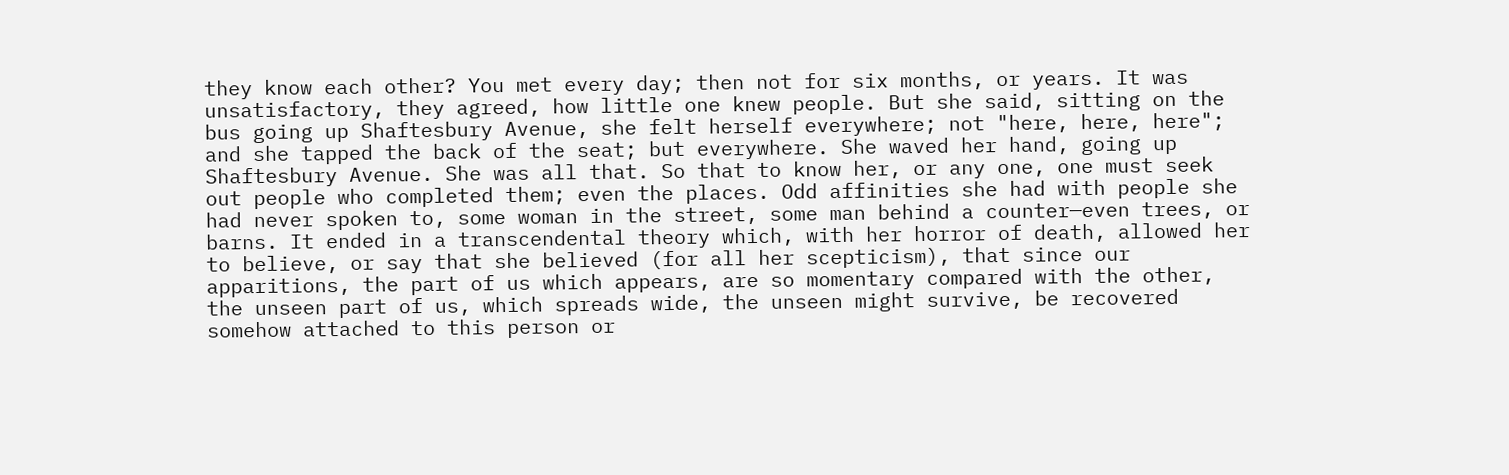they know each other? You met every day; then not for six months, or years. It was unsatisfactory, they agreed, how little one knew people. But she said, sitting on the bus going up Shaftesbury Avenue, she felt herself everywhere; not "here, here, here"; and she tapped the back of the seat; but everywhere. She waved her hand, going up Shaftesbury Avenue. She was all that. So that to know her, or any one, one must seek out people who completed them; even the places. Odd affinities she had with people she had never spoken to, some woman in the street, some man behind a counter—even trees, or barns. It ended in a transcendental theory which, with her horror of death, allowed her to believe, or say that she believed (for all her scepticism), that since our apparitions, the part of us which appears, are so momentary compared with the other, the unseen part of us, which spreads wide, the unseen might survive, be recovered somehow attached to this person or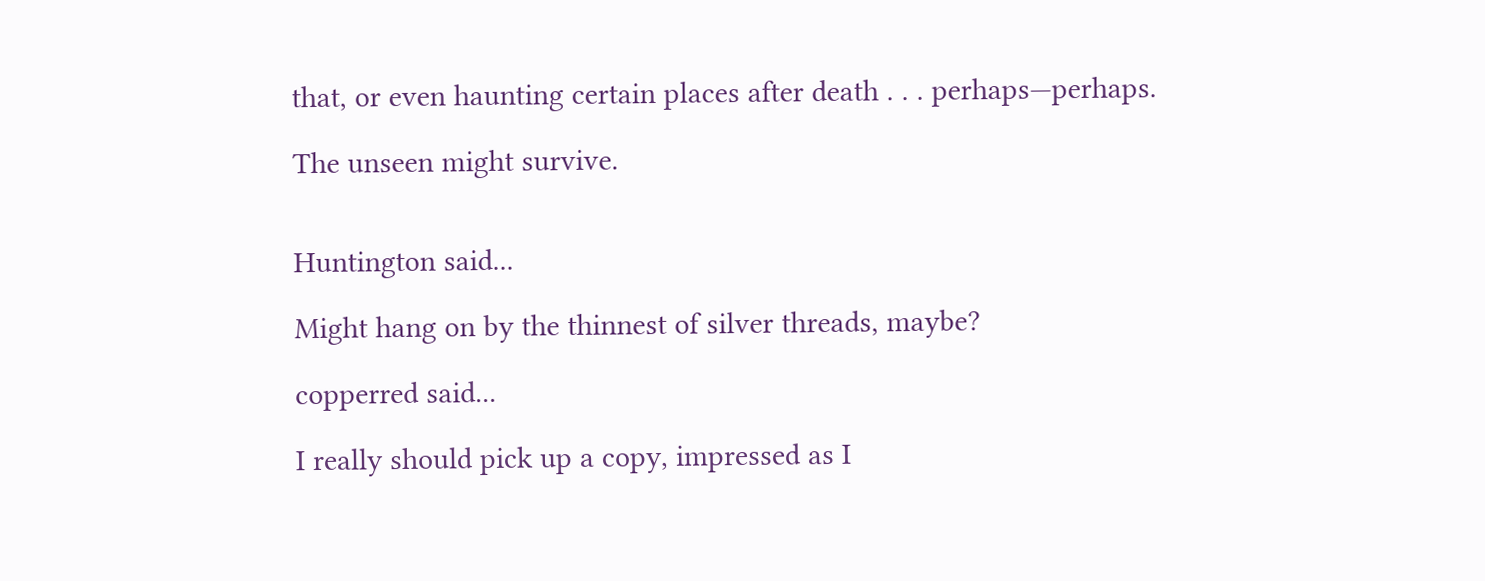that, or even haunting certain places after death . . . perhaps—perhaps.

The unseen might survive.


Huntington said...

Might hang on by the thinnest of silver threads, maybe?

copperred said...

I really should pick up a copy, impressed as I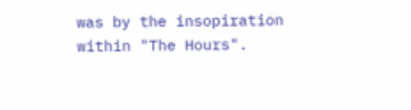was by the insopiration within "The Hours".